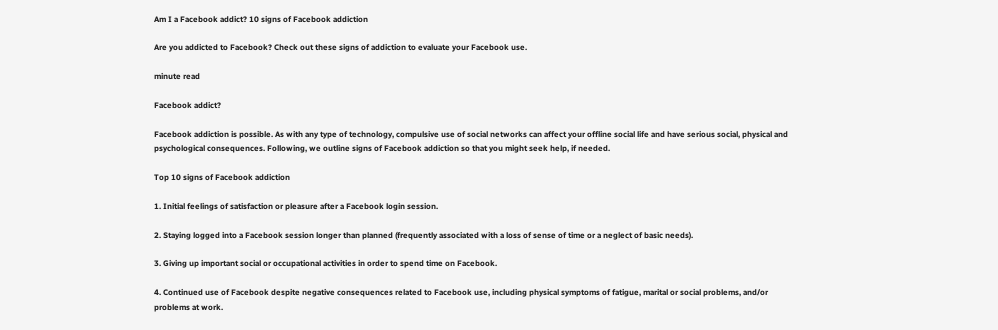Am I a Facebook addict? 10 signs of Facebook addiction

Are you addicted to Facebook? Check out these signs of addiction to evaluate your Facebook use.

minute read

Facebook addict?

Facebook addiction is possible. As with any type of technology, compulsive use of social networks can affect your offline social life and have serious social, physical and psychological consequences. Following, we outline signs of Facebook addiction so that you might seek help, if needed.

Top 10 signs of Facebook addiction

1. Initial feelings of satisfaction or pleasure after a Facebook login session.

2. Staying logged into a Facebook session longer than planned (frequently associated with a loss of sense of time or a neglect of basic needs).

3. Giving up important social or occupational activities in order to spend time on Facebook.

4. Continued use of Facebook despite negative consequences related to Facebook use, including physical symptoms of fatigue, marital or social problems, and/or problems at work.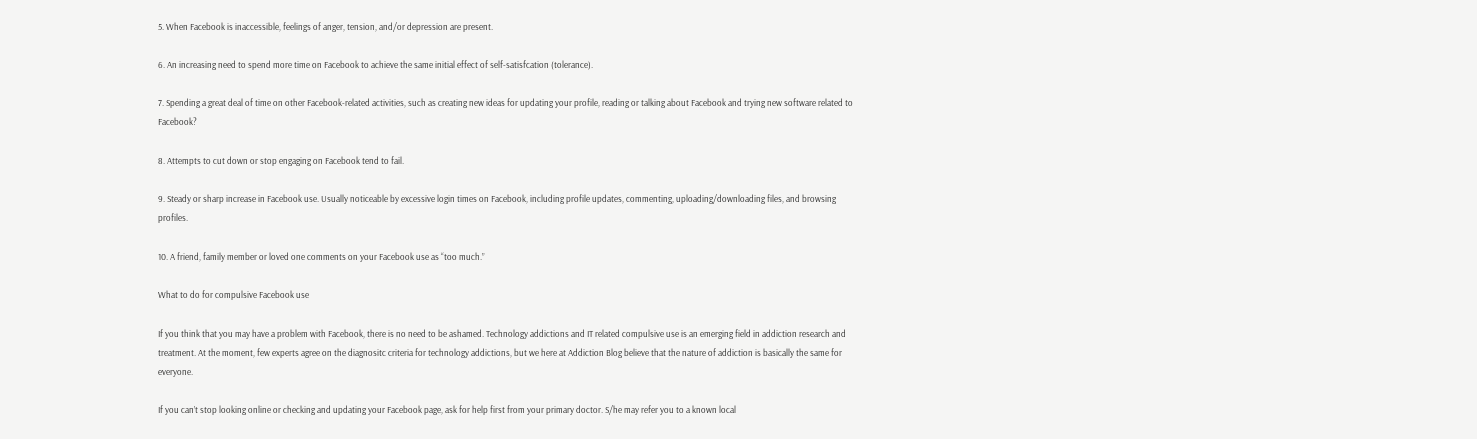5. When Facebook is inaccessible, feelings of anger, tension, and/or depression are present.

6. An increasing need to spend more time on Facebook to achieve the same initial effect of self-satisfcation (tolerance).

7. Spending a great deal of time on other Facebook-related activities, such as creating new ideas for updating your profile, reading or talking about Facebook and trying new software related to Facebook?

8. Attempts to cut down or stop engaging on Facebook tend to fail.

9. Steady or sharp increase in Facebook use. Usually noticeable by excessive login times on Facebook, including profile updates, commenting, uploading/downloading files, and browsing profiles.

10. A friend, family member or loved one comments on your Facebook use as “too much.”

What to do for compulsive Facebook use

If you think that you may have a problem with Facebook, there is no need to be ashamed. Technology addictions and IT related compulsive use is an emerging field in addiction research and treatment. At the moment, few experts agree on the diagnositc criteria for technology addictions, but we here at Addiction Blog believe that the nature of addiction is basically the same for everyone.

If you can’t stop looking online or checking and updating your Facebook page, ask for help first from your primary doctor. S/he may refer you to a known local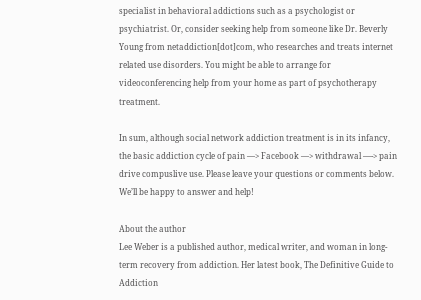specialist in behavioral addictions such as a psychologist or psychiatrist. Or, consider seeking help from someone like Dr. Beverly Young from netaddiction[dot]com, who researches and treats internet related use disorders. You might be able to arrange for videoconferencing help from your home as part of psychotherapy treatment.

In sum, although social network addiction treatment is in its infancy, the basic addiction cycle of pain —> Facebook —> withdrawal —-> pain drive compuslive use. Please leave your questions or comments below. We’ll be happy to answer and help!

About the author
Lee Weber is a published author, medical writer, and woman in long-term recovery from addiction. Her latest book, The Definitive Guide to Addiction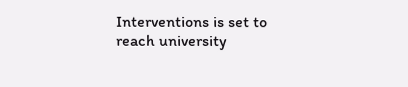Interventions is set to reach university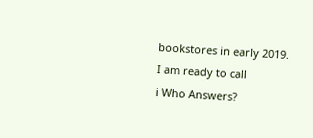bookstores in early 2019.
I am ready to call
i Who Answers?